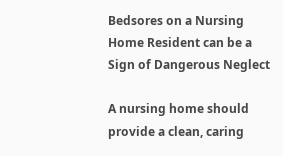Bedsores on a Nursing Home Resident can be a Sign of Dangerous Neglect

A nursing home should provide a clean, caring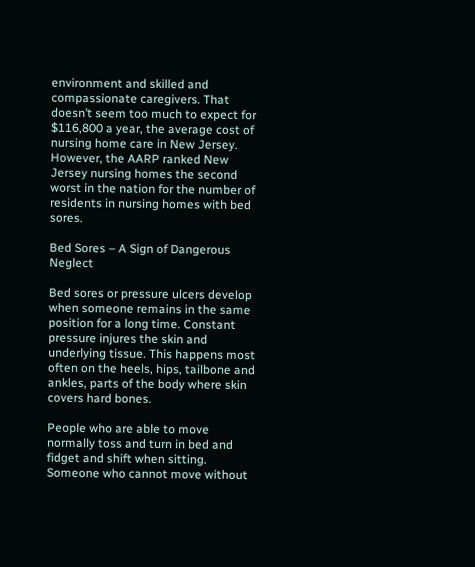environment and skilled and compassionate caregivers. That doesn’t seem too much to expect for $116,800 a year, the average cost of nursing home care in New Jersey. However, the AARP ranked New Jersey nursing homes the second worst in the nation for the number of residents in nursing homes with bed sores.

Bed Sores – A Sign of Dangerous Neglect

Bed sores or pressure ulcers develop when someone remains in the same position for a long time. Constant pressure injures the skin and underlying tissue. This happens most often on the heels, hips, tailbone and ankles, parts of the body where skin covers hard bones.

People who are able to move normally toss and turn in bed and fidget and shift when sitting. Someone who cannot move without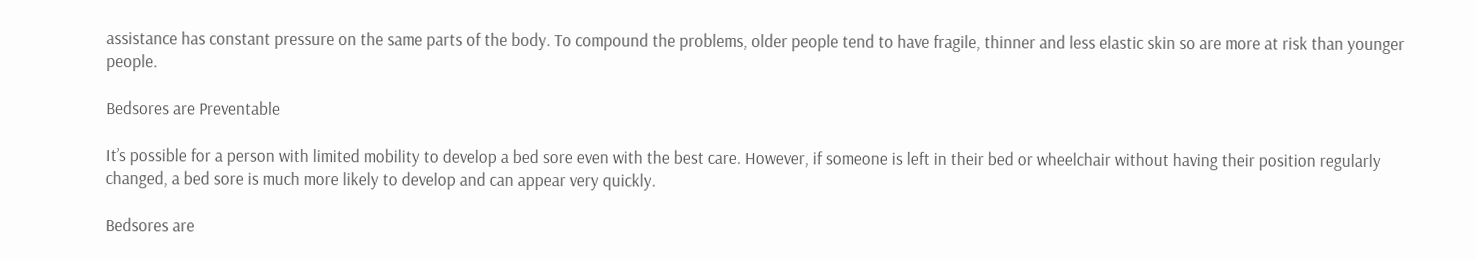assistance has constant pressure on the same parts of the body. To compound the problems, older people tend to have fragile, thinner and less elastic skin so are more at risk than younger people.

Bedsores are Preventable

It’s possible for a person with limited mobility to develop a bed sore even with the best care. However, if someone is left in their bed or wheelchair without having their position regularly changed, a bed sore is much more likely to develop and can appear very quickly.

Bedsores are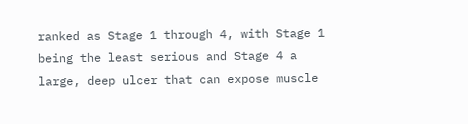ranked as Stage 1 through 4, with Stage 1 being the least serious and Stage 4 a large, deep ulcer that can expose muscle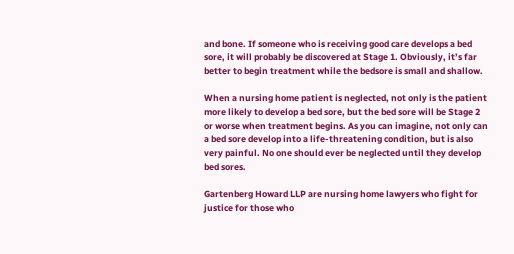and bone. If someone who is receiving good care develops a bed sore, it will probably be discovered at Stage 1. Obviously, it’s far better to begin treatment while the bedsore is small and shallow.

When a nursing home patient is neglected, not only is the patient more likely to develop a bed sore, but the bed sore will be Stage 2 or worse when treatment begins. As you can imagine, not only can a bed sore develop into a life-threatening condition, but is also very painful. No one should ever be neglected until they develop bed sores.

Gartenberg Howard LLP are nursing home lawyers who fight for justice for those who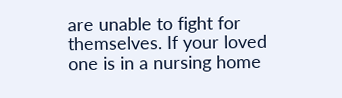are unable to fight for themselves. If your loved one is in a nursing home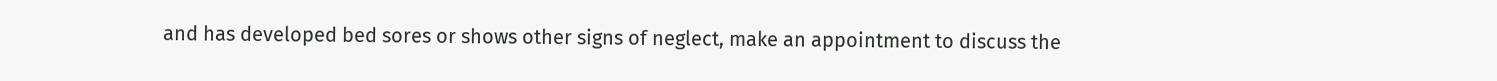and has developed bed sores or shows other signs of neglect, make an appointment to discuss the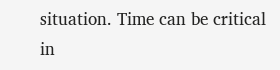situation. Time can be critical in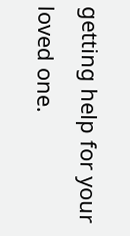getting help for your loved one.